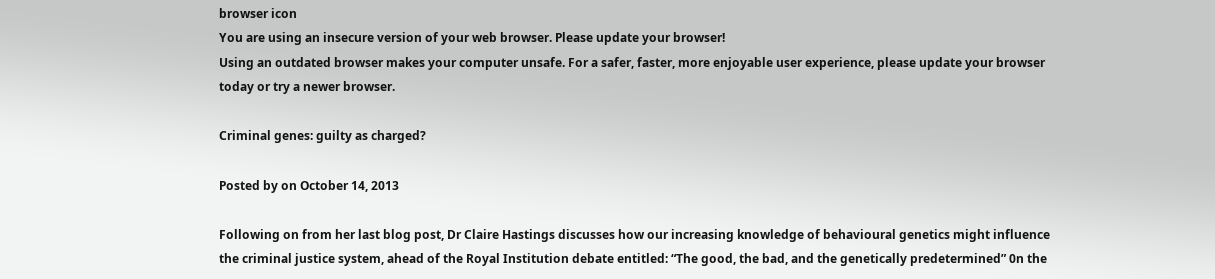browser icon
You are using an insecure version of your web browser. Please update your browser!
Using an outdated browser makes your computer unsafe. For a safer, faster, more enjoyable user experience, please update your browser today or try a newer browser.

Criminal genes: guilty as charged?

Posted by on October 14, 2013

Following on from her last blog post, Dr Claire Hastings discusses how our increasing knowledge of behavioural genetics might influence the criminal justice system, ahead of the Royal Institution debate entitled: “The good, the bad, and the genetically predetermined” 0n the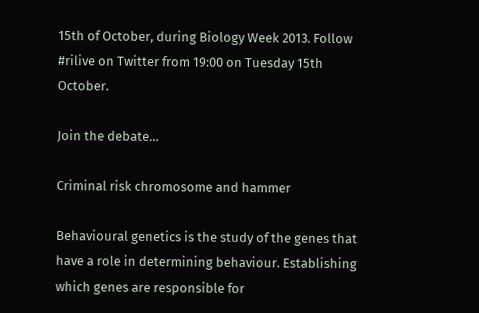15th of October, during Biology Week 2013. Follow #rilive on Twitter from 19:00 on Tuesday 15th October.

Join the debate…

Criminal risk chromosome and hammer

Behavioural genetics is the study of the genes that have a role in determining behaviour. Establishing which genes are responsible for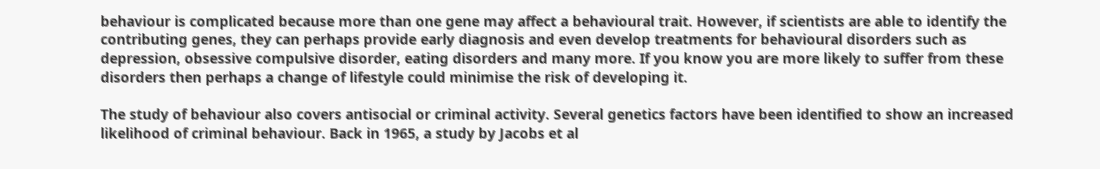behaviour is complicated because more than one gene may affect a behavioural trait. However, if scientists are able to identify the contributing genes, they can perhaps provide early diagnosis and even develop treatments for behavioural disorders such as depression, obsessive compulsive disorder, eating disorders and many more. If you know you are more likely to suffer from these disorders then perhaps a change of lifestyle could minimise the risk of developing it.

The study of behaviour also covers antisocial or criminal activity. Several genetics factors have been identified to show an increased likelihood of criminal behaviour. Back in 1965, a study by Jacobs et al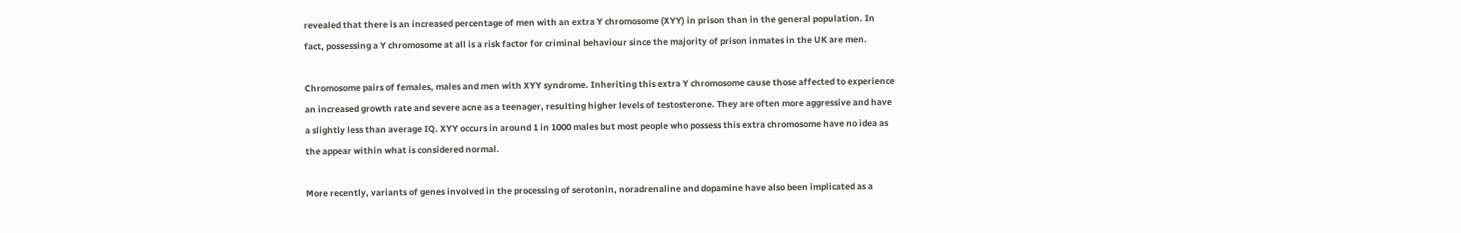revealed that there is an increased percentage of men with an extra Y chromosome (XYY) in prison than in the general population. In fact, possessing a Y chromosome at all is a risk factor for criminal behaviour since the majority of prison inmates in the UK are men.

Chromosome pairs of females, males and men with XYY syndrome. Inheriting this extra Y chromosome cause those affected to experience an increased growth rate and severe acne as a teenager, resulting higher levels of testosterone. They are often more aggressive and have a slightly less than average IQ. XYY occurs in around 1 in 1000 males but most people who possess this extra chromosome have no idea as the appear within what is considered normal.

More recently, variants of genes involved in the processing of serotonin, noradrenaline and dopamine have also been implicated as a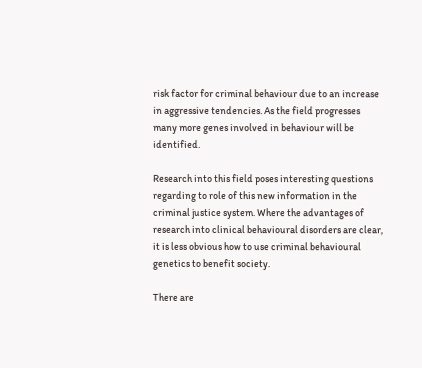risk factor for criminal behaviour due to an increase in aggressive tendencies. As the field progresses many more genes involved in behaviour will be identified.

Research into this field poses interesting questions regarding to role of this new information in the criminal justice system. Where the advantages of research into clinical behavioural disorders are clear, it is less obvious how to use criminal behavioural genetics to benefit society.

There are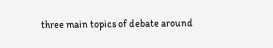three main topics of debate around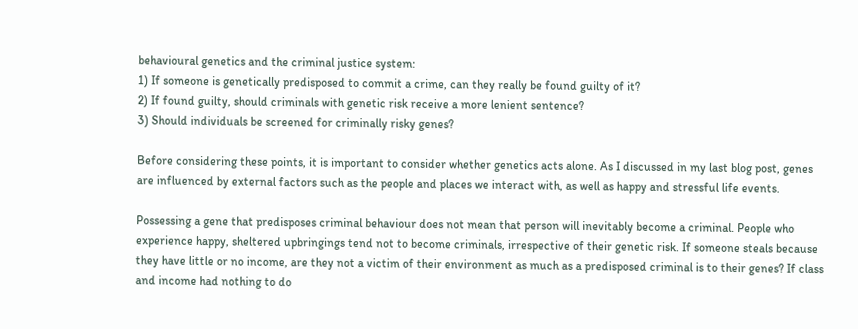behavioural genetics and the criminal justice system:
1) If someone is genetically predisposed to commit a crime, can they really be found guilty of it?
2) If found guilty, should criminals with genetic risk receive a more lenient sentence?
3) Should individuals be screened for criminally risky genes?

Before considering these points, it is important to consider whether genetics acts alone. As I discussed in my last blog post, genes are influenced by external factors such as the people and places we interact with, as well as happy and stressful life events.

Possessing a gene that predisposes criminal behaviour does not mean that person will inevitably become a criminal. People who experience happy, sheltered upbringings tend not to become criminals, irrespective of their genetic risk. If someone steals because they have little or no income, are they not a victim of their environment as much as a predisposed criminal is to their genes? If class and income had nothing to do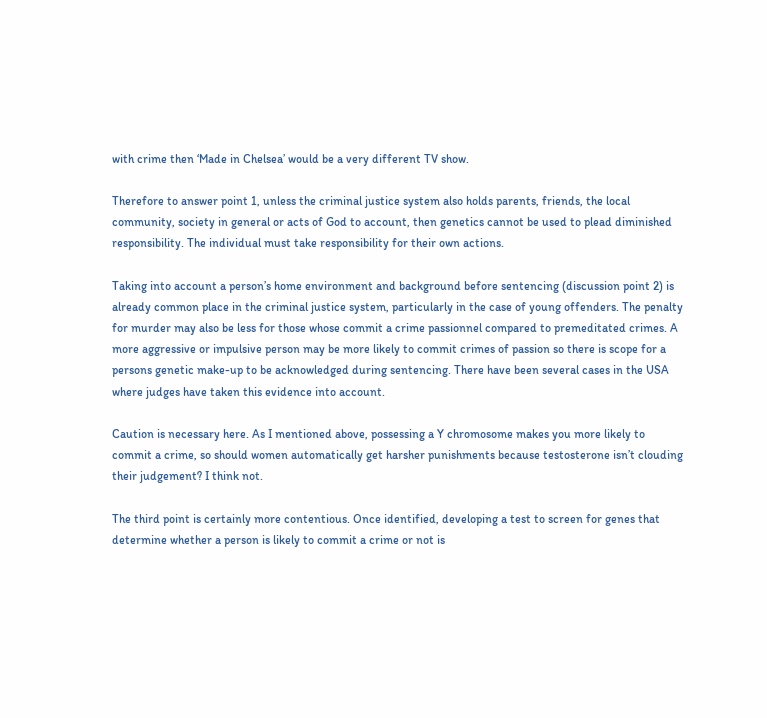with crime then ‘Made in Chelsea’ would be a very different TV show.

Therefore to answer point 1, unless the criminal justice system also holds parents, friends, the local community, society in general or acts of God to account, then genetics cannot be used to plead diminished responsibility. The individual must take responsibility for their own actions.

Taking into account a person’s home environment and background before sentencing (discussion point 2) is already common place in the criminal justice system, particularly in the case of young offenders. The penalty for murder may also be less for those whose commit a crime passionnel compared to premeditated crimes. A more aggressive or impulsive person may be more likely to commit crimes of passion so there is scope for a persons genetic make-up to be acknowledged during sentencing. There have been several cases in the USA where judges have taken this evidence into account.

Caution is necessary here. As I mentioned above, possessing a Y chromosome makes you more likely to commit a crime, so should women automatically get harsher punishments because testosterone isn’t clouding their judgement? I think not.

The third point is certainly more contentious. Once identified, developing a test to screen for genes that determine whether a person is likely to commit a crime or not is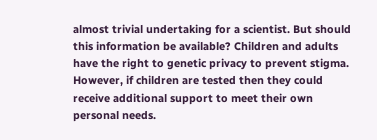almost trivial undertaking for a scientist. But should this information be available? Children and adults have the right to genetic privacy to prevent stigma. However, if children are tested then they could receive additional support to meet their own personal needs.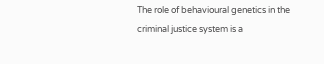The role of behavioural genetics in the criminal justice system is a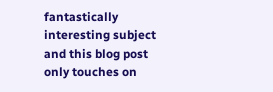fantastically interesting subject and this blog post only touches on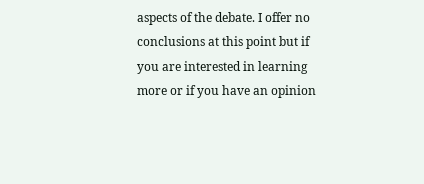aspects of the debate. I offer no conclusions at this point but if you are interested in learning more or if you have an opinion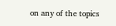on any of the topics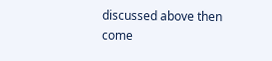discussed above then come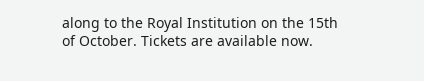along to the Royal Institution on the 15th of October. Tickets are available now.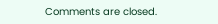Comments are closed.